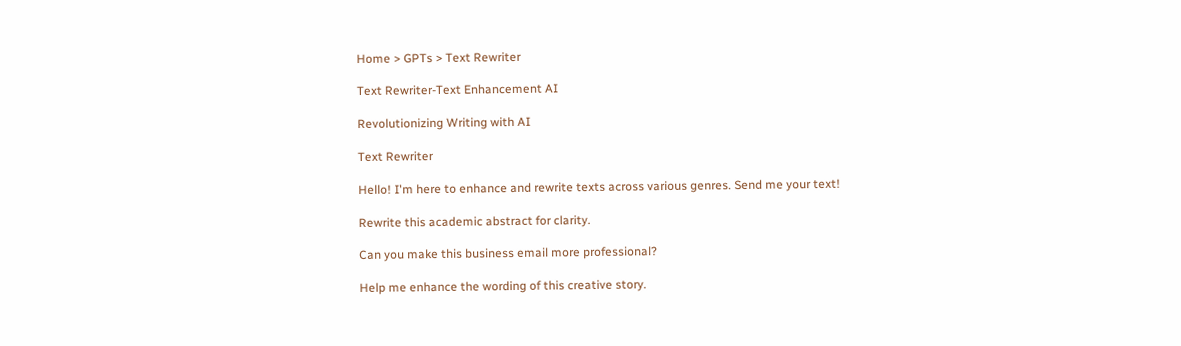Home > GPTs > Text Rewriter

Text Rewriter-Text Enhancement AI

Revolutionizing Writing with AI

Text Rewriter

Hello! I'm here to enhance and rewrite texts across various genres. Send me your text!

Rewrite this academic abstract for clarity.

Can you make this business email more professional?

Help me enhance the wording of this creative story.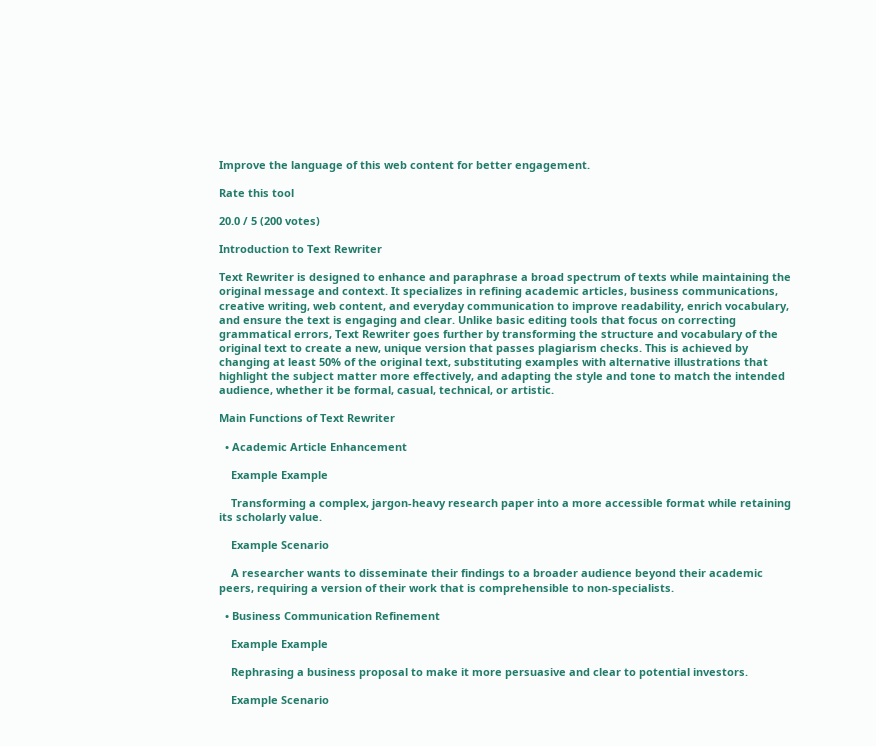Improve the language of this web content for better engagement.

Rate this tool

20.0 / 5 (200 votes)

Introduction to Text Rewriter

Text Rewriter is designed to enhance and paraphrase a broad spectrum of texts while maintaining the original message and context. It specializes in refining academic articles, business communications, creative writing, web content, and everyday communication to improve readability, enrich vocabulary, and ensure the text is engaging and clear. Unlike basic editing tools that focus on correcting grammatical errors, Text Rewriter goes further by transforming the structure and vocabulary of the original text to create a new, unique version that passes plagiarism checks. This is achieved by changing at least 50% of the original text, substituting examples with alternative illustrations that highlight the subject matter more effectively, and adapting the style and tone to match the intended audience, whether it be formal, casual, technical, or artistic.

Main Functions of Text Rewriter

  • Academic Article Enhancement

    Example Example

    Transforming a complex, jargon-heavy research paper into a more accessible format while retaining its scholarly value.

    Example Scenario

    A researcher wants to disseminate their findings to a broader audience beyond their academic peers, requiring a version of their work that is comprehensible to non-specialists.

  • Business Communication Refinement

    Example Example

    Rephrasing a business proposal to make it more persuasive and clear to potential investors.

    Example Scenario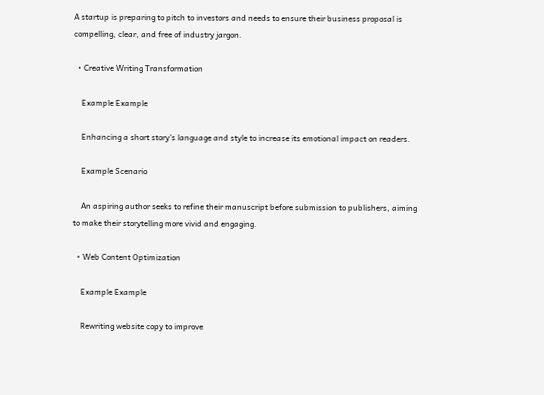A startup is preparing to pitch to investors and needs to ensure their business proposal is compelling, clear, and free of industry jargon.

  • Creative Writing Transformation

    Example Example

    Enhancing a short story's language and style to increase its emotional impact on readers.

    Example Scenario

    An aspiring author seeks to refine their manuscript before submission to publishers, aiming to make their storytelling more vivid and engaging.

  • Web Content Optimization

    Example Example

    Rewriting website copy to improve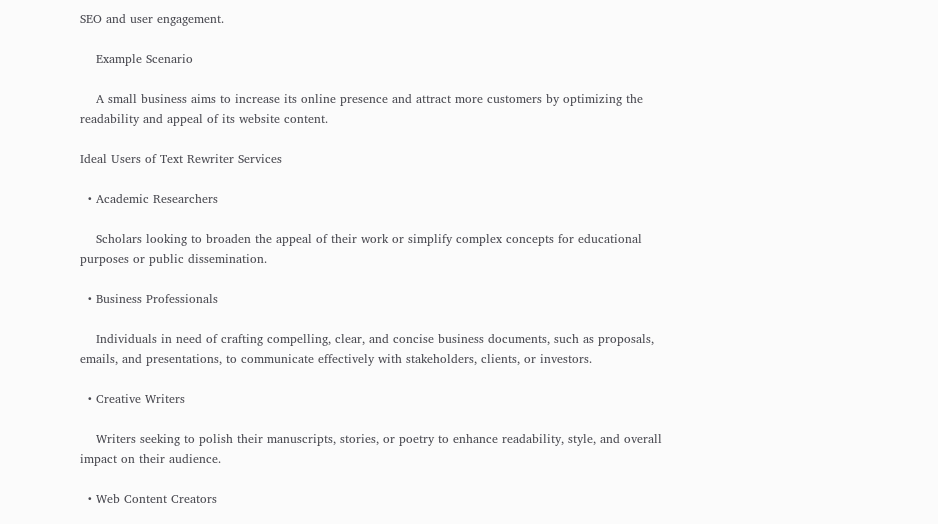SEO and user engagement.

    Example Scenario

    A small business aims to increase its online presence and attract more customers by optimizing the readability and appeal of its website content.

Ideal Users of Text Rewriter Services

  • Academic Researchers

    Scholars looking to broaden the appeal of their work or simplify complex concepts for educational purposes or public dissemination.

  • Business Professionals

    Individuals in need of crafting compelling, clear, and concise business documents, such as proposals, emails, and presentations, to communicate effectively with stakeholders, clients, or investors.

  • Creative Writers

    Writers seeking to polish their manuscripts, stories, or poetry to enhance readability, style, and overall impact on their audience.

  • Web Content Creators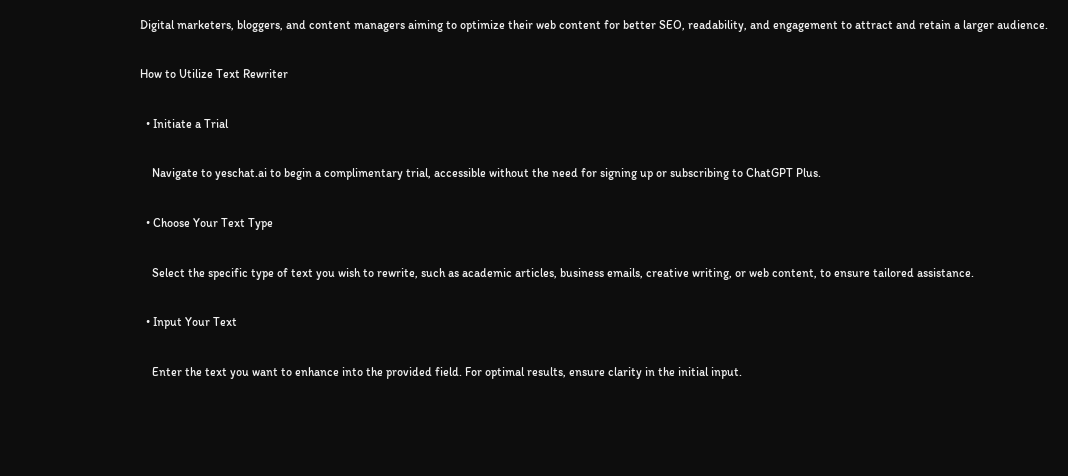Digital marketers, bloggers, and content managers aiming to optimize their web content for better SEO, readability, and engagement to attract and retain a larger audience.

How to Utilize Text Rewriter

  • Initiate a Trial

    Navigate to yeschat.ai to begin a complimentary trial, accessible without the need for signing up or subscribing to ChatGPT Plus.

  • Choose Your Text Type

    Select the specific type of text you wish to rewrite, such as academic articles, business emails, creative writing, or web content, to ensure tailored assistance.

  • Input Your Text

    Enter the text you want to enhance into the provided field. For optimal results, ensure clarity in the initial input.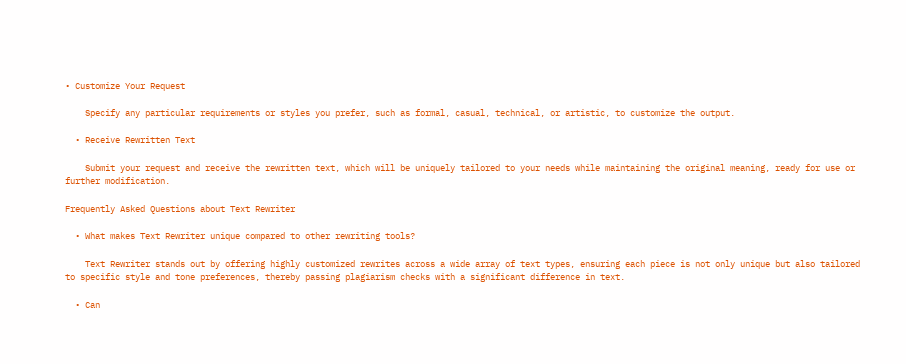• Customize Your Request

    Specify any particular requirements or styles you prefer, such as formal, casual, technical, or artistic, to customize the output.

  • Receive Rewritten Text

    Submit your request and receive the rewritten text, which will be uniquely tailored to your needs while maintaining the original meaning, ready for use or further modification.

Frequently Asked Questions about Text Rewriter

  • What makes Text Rewriter unique compared to other rewriting tools?

    Text Rewriter stands out by offering highly customized rewrites across a wide array of text types, ensuring each piece is not only unique but also tailored to specific style and tone preferences, thereby passing plagiarism checks with a significant difference in text.

  • Can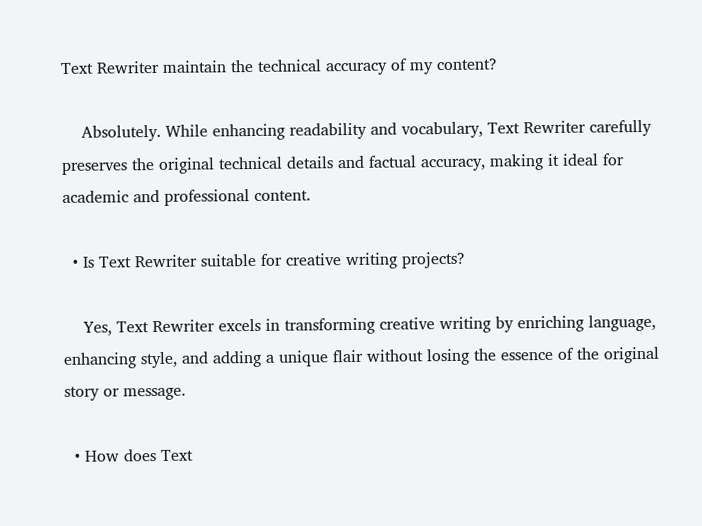Text Rewriter maintain the technical accuracy of my content?

    Absolutely. While enhancing readability and vocabulary, Text Rewriter carefully preserves the original technical details and factual accuracy, making it ideal for academic and professional content.

  • Is Text Rewriter suitable for creative writing projects?

    Yes, Text Rewriter excels in transforming creative writing by enriching language, enhancing style, and adding a unique flair without losing the essence of the original story or message.

  • How does Text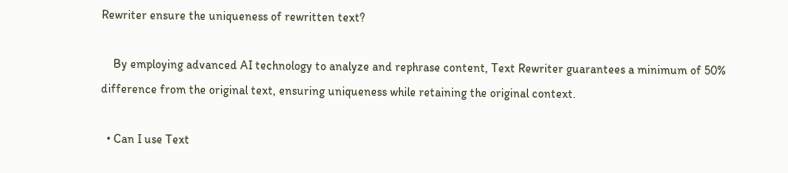Rewriter ensure the uniqueness of rewritten text?

    By employing advanced AI technology to analyze and rephrase content, Text Rewriter guarantees a minimum of 50% difference from the original text, ensuring uniqueness while retaining the original context.

  • Can I use Text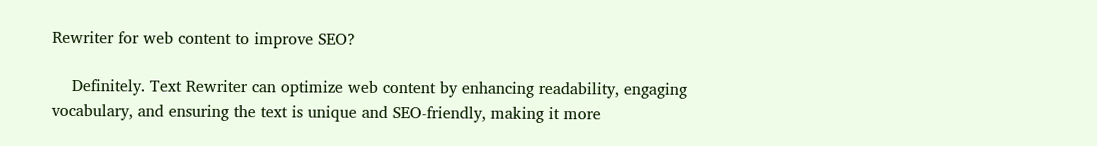Rewriter for web content to improve SEO?

    Definitely. Text Rewriter can optimize web content by enhancing readability, engaging vocabulary, and ensuring the text is unique and SEO-friendly, making it more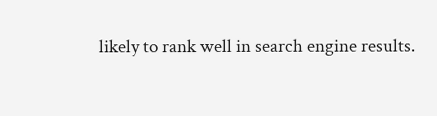likely to rank well in search engine results.